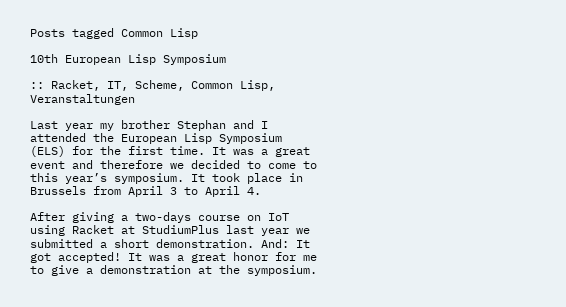Posts tagged Common Lisp

10th European Lisp Symposium

:: Racket, IT, Scheme, Common Lisp, Veranstaltungen

Last year my brother Stephan and I attended the European Lisp Symposium (ELS) for the first time. It was a great event and therefore we decided to come to this year’s symposium. It took place in Brussels from April 3 to April 4.

After giving a two-days course on IoT using Racket at StudiumPlus last year we submitted a short demonstration. And: It got accepted! It was a great honor for me to give a demonstration at the symposium.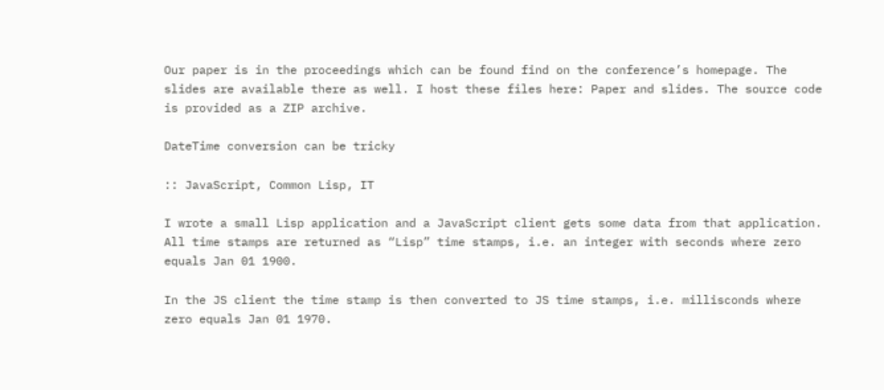Our paper is in the proceedings which can be found find on the conference’s homepage. The slides are available there as well. I host these files here: Paper and slides. The source code is provided as a ZIP archive.

DateTime conversion can be tricky

:: JavaScript, Common Lisp, IT

I wrote a small Lisp application and a JavaScript client gets some data from that application. All time stamps are returned as “Lisp” time stamps, i.e. an integer with seconds where zero equals Jan 01 1900.

In the JS client the time stamp is then converted to JS time stamps, i.e. millisconds where zero equals Jan 01 1970.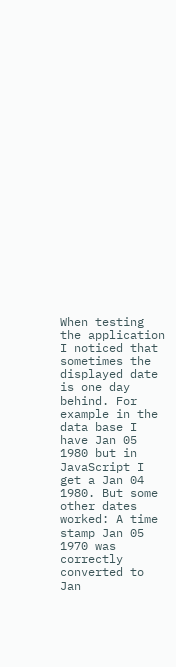When testing the application I noticed that sometimes the displayed date is one day behind. For example in the data base I have Jan 05 1980 but in JavaScript I get a Jan 04 1980. But some other dates worked: A time stamp Jan 05 1970 was correctly converted to Jan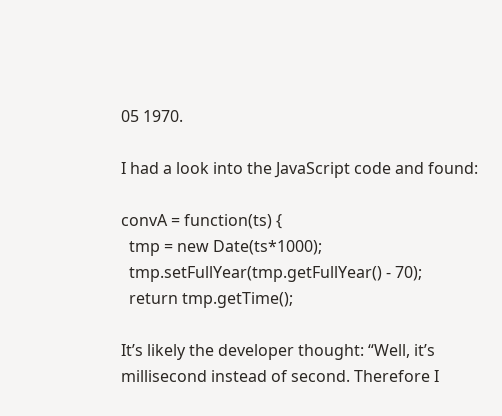05 1970.

I had a look into the JavaScript code and found:

convA = function(ts) {
  tmp = new Date(ts*1000);
  tmp.setFullYear(tmp.getFullYear() - 70);
  return tmp.getTime();

It’s likely the developer thought: “Well, it’s millisecond instead of second. Therefore I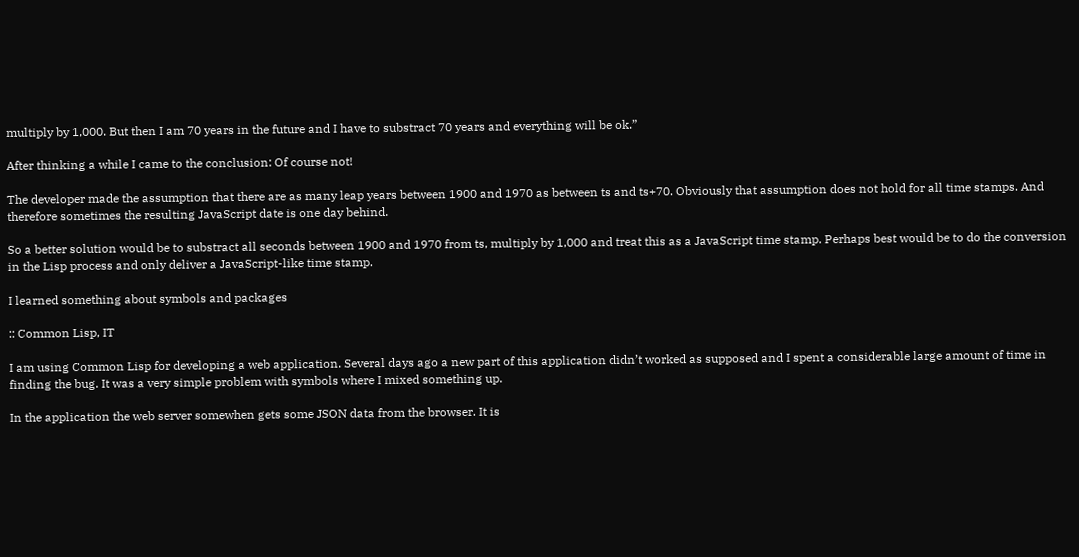multiply by 1,000. But then I am 70 years in the future and I have to substract 70 years and everything will be ok.”

After thinking a while I came to the conclusion: Of course not!

The developer made the assumption that there are as many leap years between 1900 and 1970 as between ts and ts+70. Obviously that assumption does not hold for all time stamps. And therefore sometimes the resulting JavaScript date is one day behind.

So a better solution would be to substract all seconds between 1900 and 1970 from ts, multiply by 1,000 and treat this as a JavaScript time stamp. Perhaps best would be to do the conversion in the Lisp process and only deliver a JavaScript-like time stamp.

I learned something about symbols and packages

:: Common Lisp, IT

I am using Common Lisp for developing a web application. Several days ago a new part of this application didn’t worked as supposed and I spent a considerable large amount of time in finding the bug. It was a very simple problem with symbols where I mixed something up.

In the application the web server somewhen gets some JSON data from the browser. It is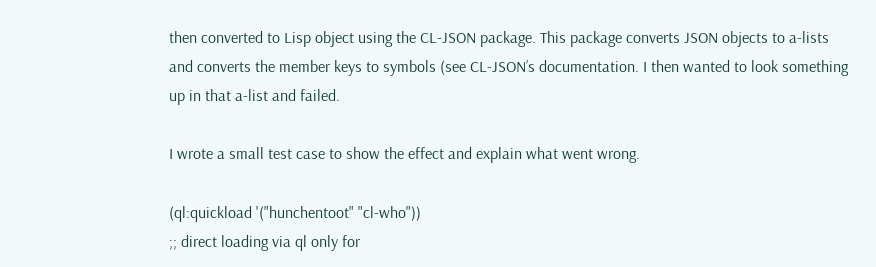then converted to Lisp object using the CL-JSON package. This package converts JSON objects to a-lists and converts the member keys to symbols (see CL-JSON’s documentation. I then wanted to look something up in that a-list and failed.

I wrote a small test case to show the effect and explain what went wrong.

(ql:quickload '("hunchentoot" "cl-who"))
;; direct loading via ql only for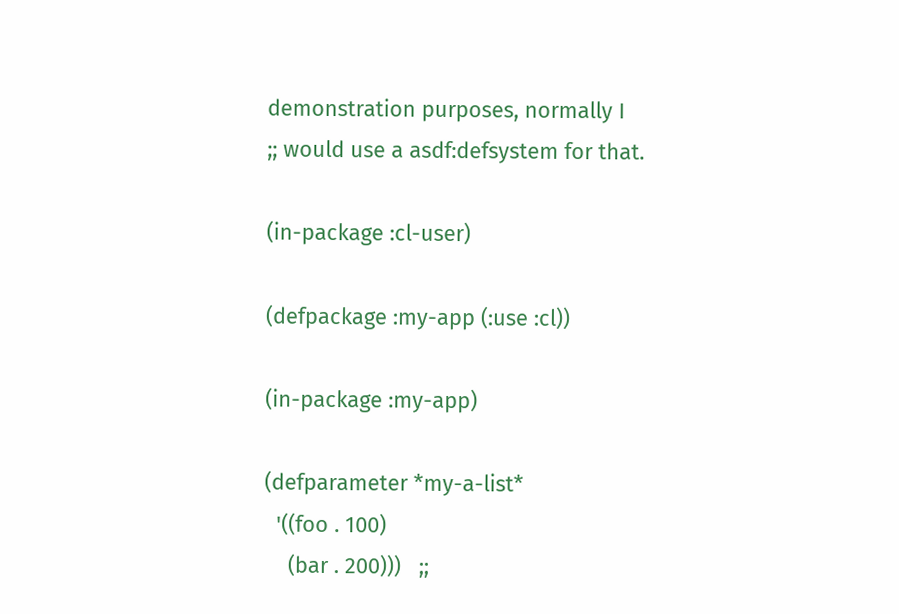demonstration purposes, normally I
;; would use a asdf:defsystem for that.

(in-package :cl-user)

(defpackage :my-app (:use :cl))

(in-package :my-app)

(defparameter *my-a-list*
  '((foo . 100)
    (bar . 200)))   ;;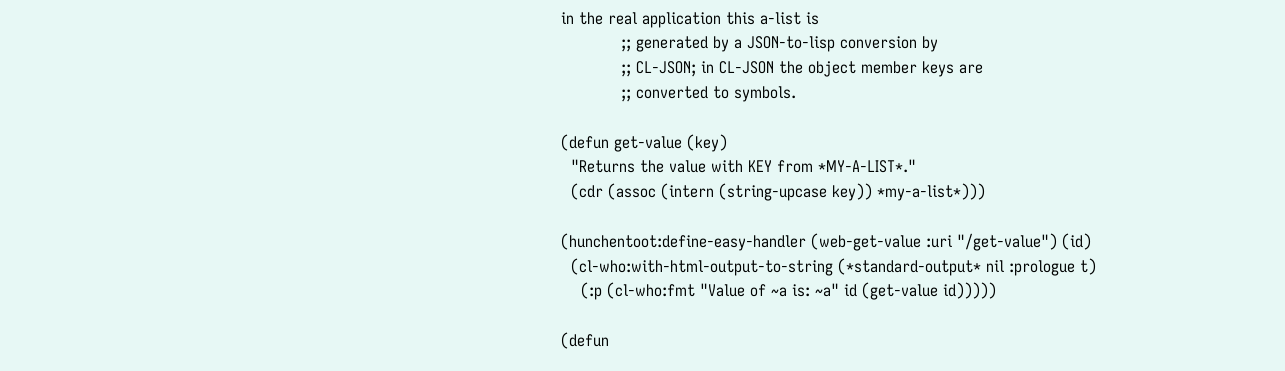in the real application this a-list is
            ;; generated by a JSON-to-lisp conversion by
            ;; CL-JSON; in CL-JSON the object member keys are
            ;; converted to symbols.

(defun get-value (key)
  "Returns the value with KEY from *MY-A-LIST*."
  (cdr (assoc (intern (string-upcase key)) *my-a-list*)))

(hunchentoot:define-easy-handler (web-get-value :uri "/get-value") (id)
  (cl-who:with-html-output-to-string (*standard-output* nil :prologue t)
    (:p (cl-who:fmt "Value of ~a is: ~a" id (get-value id)))))

(defun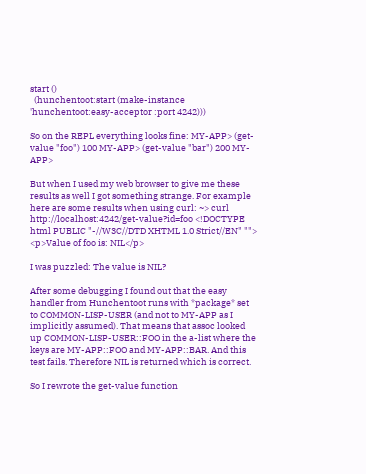start ()
  (hunchentoot:start (make-instance 'hunchentoot:easy-acceptor :port 4242)))

So on the REPL everything looks fine: MY-APP> (get-value "foo") 100 MY-APP> (get-value "bar") 200 MY-APP>

But when I used my web browser to give me these results as well I got something strange. For example here are some results when using curl: ~> curl http://localhost:4242/get-value?id=foo <!DOCTYPE html PUBLIC "-//W3C//DTD XHTML 1.0 Strict//EN" ""> <p>Value of foo is: NIL</p>

I was puzzled: The value is NIL?

After some debugging I found out that the easy handler from Hunchentoot runs with *package* set to COMMON-LISP-USER (and not to MY-APP as I implicitly assumed). That means that assoc looked up COMMON-LISP-USER::FOO in the a-list where the keys are MY-APP::FOO and MY-APP::BAR. And this test fails. Therefore NIL is returned which is correct.

So I rewrote the get-value function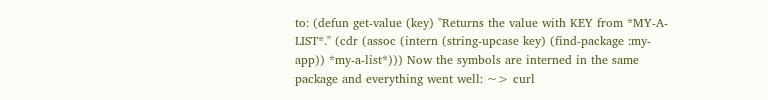to: (defun get-value (key) "Returns the value with KEY from *MY-A-LIST*." (cdr (assoc (intern (string-upcase key) (find-package :my-app)) *my-a-list*))) Now the symbols are interned in the same package and everything went well: ~> curl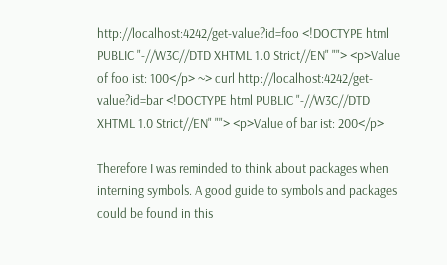http://localhost:4242/get-value?id=foo <!DOCTYPE html PUBLIC "-//W3C//DTD XHTML 1.0 Strict//EN" ""> <p>Value of foo ist: 100</p> ~> curl http://localhost:4242/get-value?id=bar <!DOCTYPE html PUBLIC "-//W3C//DTD XHTML 1.0 Strict//EN" ""> <p>Value of bar ist: 200</p>

Therefore I was reminded to think about packages when interning symbols. A good guide to symbols and packages could be found in this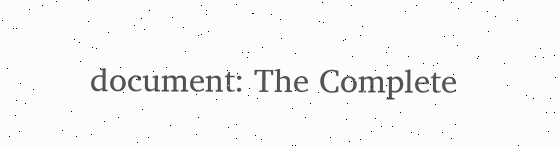document: The Complete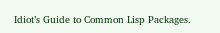Idiot’s Guide to Common Lisp Packages.